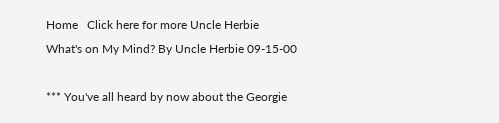Home   Click here for more Uncle Herbie
What's on My Mind? By Uncle Herbie 09-15-00

*** You've all heard by now about the Georgie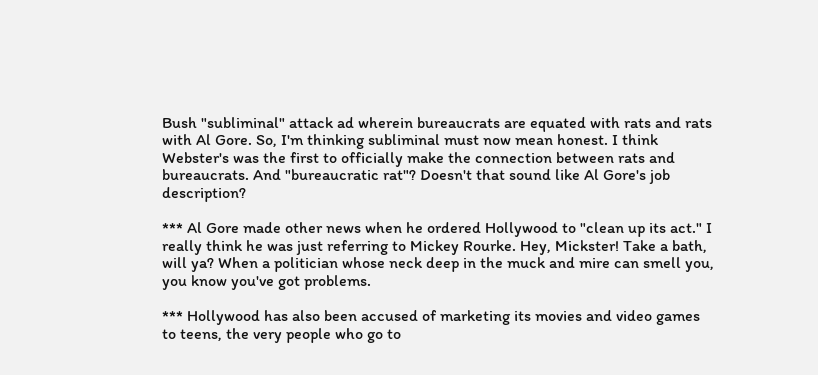Bush "subliminal" attack ad wherein bureaucrats are equated with rats and rats with Al Gore. So, I'm thinking subliminal must now mean honest. I think Webster's was the first to officially make the connection between rats and bureaucrats. And "bureaucratic rat"? Doesn't that sound like Al Gore's job description?

*** Al Gore made other news when he ordered Hollywood to "clean up its act." I really think he was just referring to Mickey Rourke. Hey, Mickster! Take a bath, will ya? When a politician whose neck deep in the muck and mire can smell you, you know you've got problems.

*** Hollywood has also been accused of marketing its movies and video games to teens, the very people who go to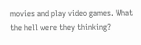movies and play video games. What the hell were they thinking?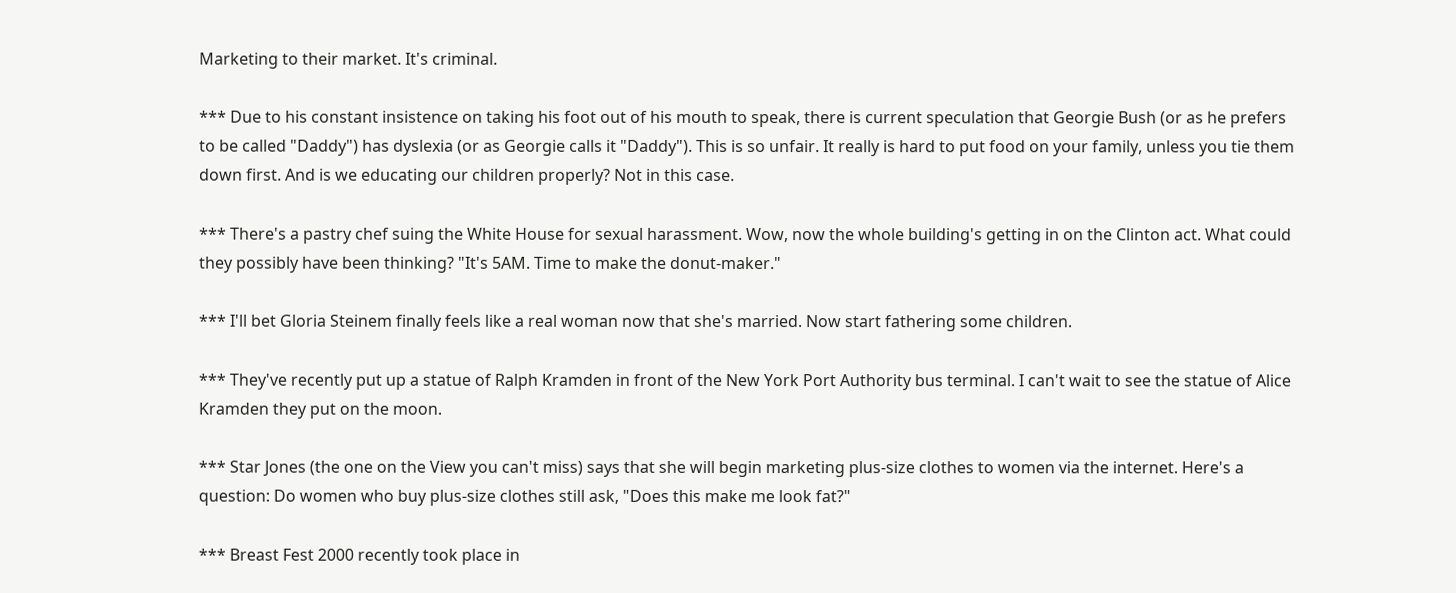Marketing to their market. It's criminal.

*** Due to his constant insistence on taking his foot out of his mouth to speak, there is current speculation that Georgie Bush (or as he prefers to be called "Daddy") has dyslexia (or as Georgie calls it "Daddy"). This is so unfair. It really is hard to put food on your family, unless you tie them down first. And is we educating our children properly? Not in this case.

*** There's a pastry chef suing the White House for sexual harassment. Wow, now the whole building's getting in on the Clinton act. What could they possibly have been thinking? "It's 5AM. Time to make the donut-maker."

*** I'll bet Gloria Steinem finally feels like a real woman now that she's married. Now start fathering some children.

*** They've recently put up a statue of Ralph Kramden in front of the New York Port Authority bus terminal. I can't wait to see the statue of Alice Kramden they put on the moon.

*** Star Jones (the one on the View you can't miss) says that she will begin marketing plus-size clothes to women via the internet. Here's a question: Do women who buy plus-size clothes still ask, "Does this make me look fat?"

*** Breast Fest 2000 recently took place in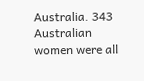Australia. 343 Australian women were all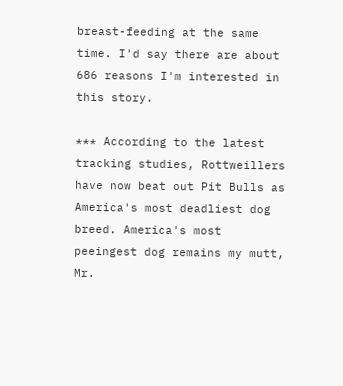breast-feeding at the same time. I'd say there are about 686 reasons I'm interested in this story.

*** According to the latest tracking studies, Rottweillers have now beat out Pit Bulls as America's most deadliest dog breed. America's most peeingest dog remains my mutt, Mr.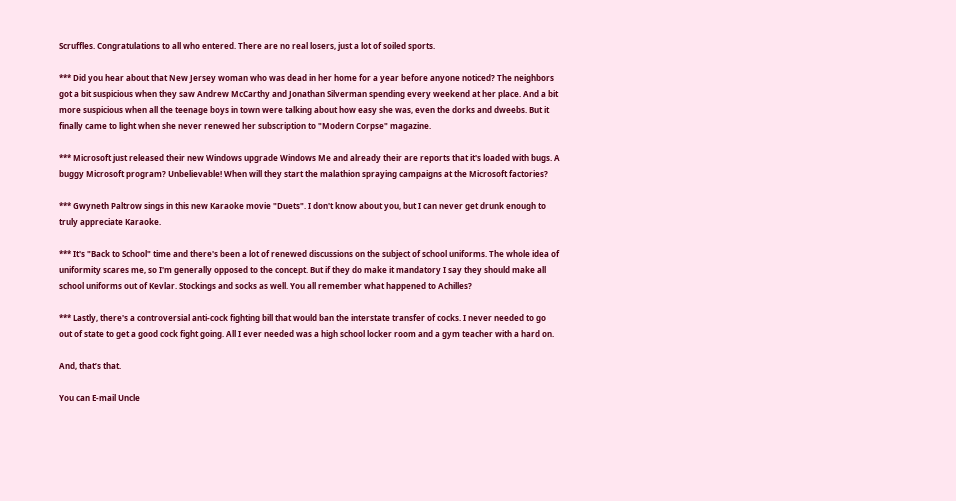Scruffles. Congratulations to all who entered. There are no real losers, just a lot of soiled sports.

*** Did you hear about that New Jersey woman who was dead in her home for a year before anyone noticed? The neighbors got a bit suspicious when they saw Andrew McCarthy and Jonathan Silverman spending every weekend at her place. And a bit more suspicious when all the teenage boys in town were talking about how easy she was, even the dorks and dweebs. But it finally came to light when she never renewed her subscription to "Modern Corpse" magazine.

*** Microsoft just released their new Windows upgrade Windows Me and already their are reports that it's loaded with bugs. A buggy Microsoft program? Unbelievable! When will they start the malathion spraying campaigns at the Microsoft factories?

*** Gwyneth Paltrow sings in this new Karaoke movie "Duets". I don't know about you, but I can never get drunk enough to truly appreciate Karaoke.

*** It's "Back to School" time and there's been a lot of renewed discussions on the subject of school uniforms. The whole idea of uniformity scares me, so I'm generally opposed to the concept. But if they do make it mandatory I say they should make all school uniforms out of Kevlar. Stockings and socks as well. You all remember what happened to Achilles?

*** Lastly, there's a controversial anti-cock fighting bill that would ban the interstate transfer of cocks. I never needed to go out of state to get a good cock fight going. All I ever needed was a high school locker room and a gym teacher with a hard on.

And, that’s that.

You can E-mail Uncle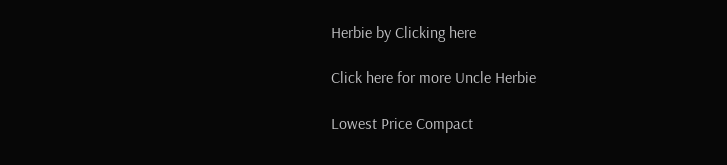Herbie by Clicking here

Click here for more Uncle Herbie

Lowest Price Compact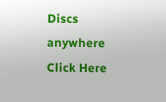Discs anywhere Click Here